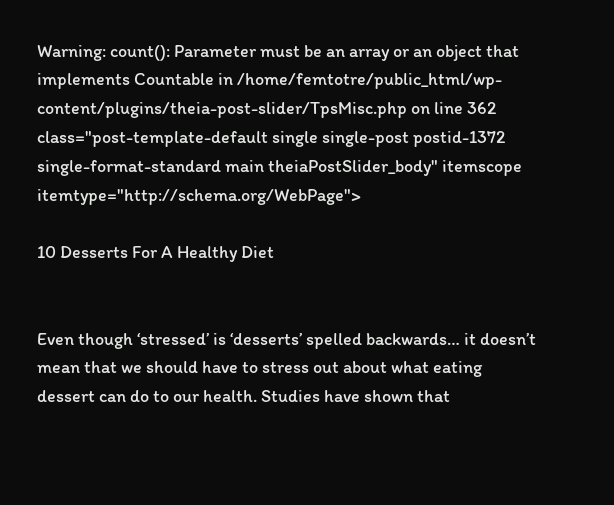Warning: count(): Parameter must be an array or an object that implements Countable in /home/femtotre/public_html/wp-content/plugins/theia-post-slider/TpsMisc.php on line 362
class="post-template-default single single-post postid-1372 single-format-standard main theiaPostSlider_body" itemscope itemtype="http://schema.org/WebPage">

10 Desserts For A Healthy Diet


Even though ‘stressed’ is ‘desserts’ spelled backwards… it doesn’t mean that we should have to stress out about what eating dessert can do to our health. Studies have shown that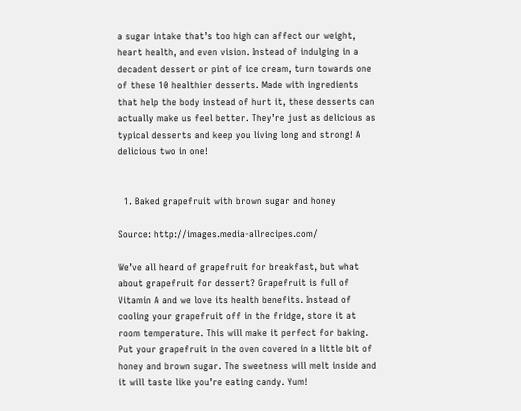a sugar intake that’s too high can affect our weight, heart health, and even vision. Instead of indulging in a decadent dessert or pint of ice cream, turn towards one of these 10 healthier desserts. Made with ingredients that help the body instead of hurt it, these desserts can actually make us feel better. They’re just as delicious as typical desserts and keep you living long and strong! A delicious two in one!


  1. Baked grapefruit with brown sugar and honey

Source: http://images.media-allrecipes.com/

We’ve all heard of grapefruit for breakfast, but what about grapefruit for dessert? Grapefruit is full of Vitamin A and we love its health benefits. Instead of cooling your grapefruit off in the fridge, store it at room temperature. This will make it perfect for baking. Put your grapefruit in the oven covered in a little bit of honey and brown sugar. The sweetness will melt inside and it will taste like you’re eating candy. Yum!